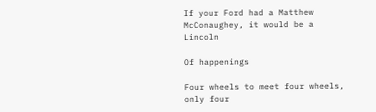If your Ford had a Matthew McConaughey, it would be a Lincoln

Of happenings

Four wheels to meet four wheels, only four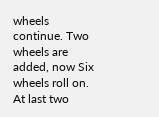wheels continue. Two wheels are added, now Six wheels roll on. At last two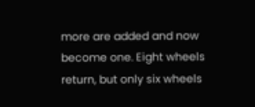more are added and now become one. Eight wheels return, but only six wheels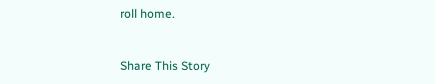roll home.


Share This Story